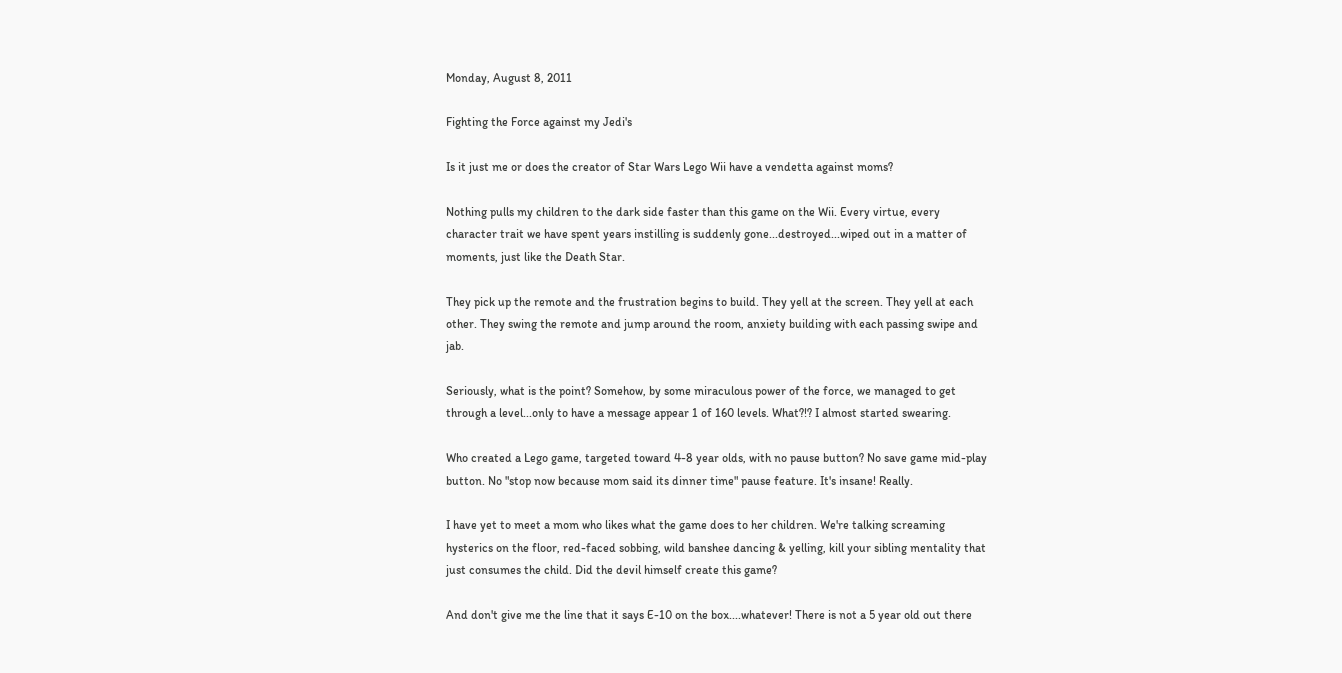Monday, August 8, 2011

Fighting the Force against my Jedi's

Is it just me or does the creator of Star Wars Lego Wii have a vendetta against moms?

Nothing pulls my children to the dark side faster than this game on the Wii. Every virtue, every character trait we have spent years instilling is suddenly gone...destroyed...wiped out in a matter of moments, just like the Death Star.

They pick up the remote and the frustration begins to build. They yell at the screen. They yell at each other. They swing the remote and jump around the room, anxiety building with each passing swipe and jab.

Seriously, what is the point? Somehow, by some miraculous power of the force, we managed to get through a level...only to have a message appear 1 of 160 levels. What?!? I almost started swearing.

Who created a Lego game, targeted toward 4-8 year olds, with no pause button? No save game mid-play button. No "stop now because mom said its dinner time" pause feature. It's insane! Really.

I have yet to meet a mom who likes what the game does to her children. We're talking screaming hysterics on the floor, red-faced sobbing, wild banshee dancing & yelling, kill your sibling mentality that just consumes the child. Did the devil himself create this game?

And don't give me the line that it says E-10 on the box....whatever! There is not a 5 year old out there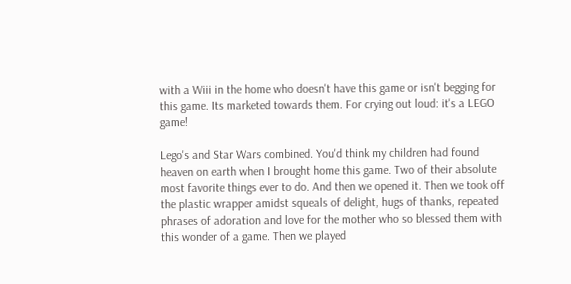with a Wiii in the home who doesn't have this game or isn't begging for this game. Its marketed towards them. For crying out loud: it's a LEGO game!

Lego's and Star Wars combined. You'd think my children had found heaven on earth when I brought home this game. Two of their absolute most favorite things ever to do. And then we opened it. Then we took off the plastic wrapper amidst squeals of delight, hugs of thanks, repeated phrases of adoration and love for the mother who so blessed them with this wonder of a game. Then we played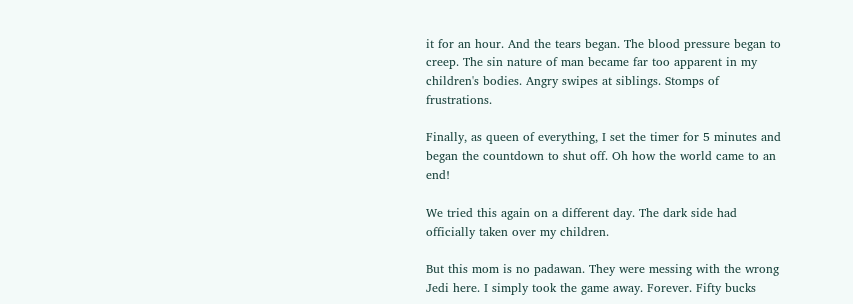it for an hour. And the tears began. The blood pressure began to creep. The sin nature of man became far too apparent in my children's bodies. Angry swipes at siblings. Stomps of frustrations.

Finally, as queen of everything, I set the timer for 5 minutes and began the countdown to shut off. Oh how the world came to an end!

We tried this again on a different day. The dark side had officially taken over my children.

But this mom is no padawan. They were messing with the wrong Jedi here. I simply took the game away. Forever. Fifty bucks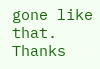gone like that. Thanks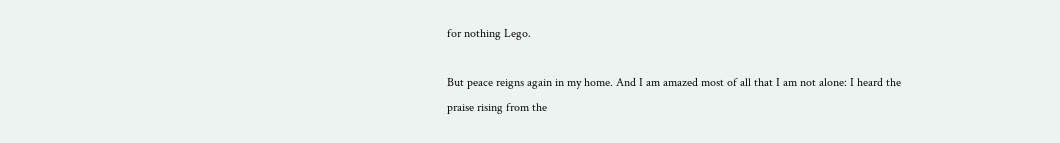for nothing Lego.

But peace reigns again in my home. And I am amazed most of all that I am not alone: I heard the praise rising from the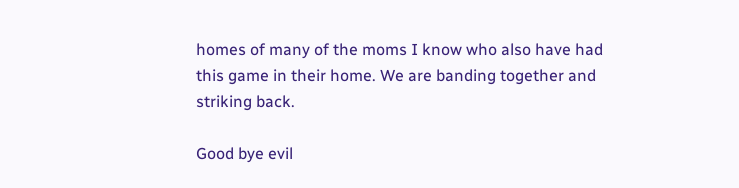homes of many of the moms I know who also have had this game in their home. We are banding together and striking back.

Good bye evil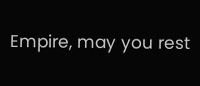Empire, may you rest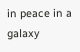in peace in a galaxy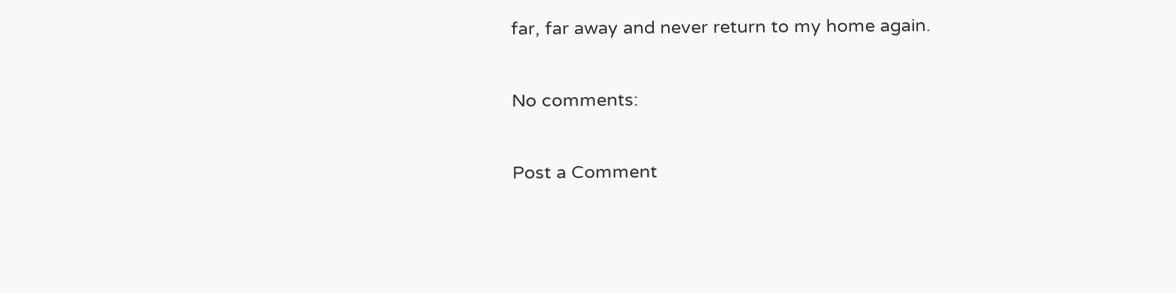far, far away and never return to my home again.

No comments:

Post a Comment